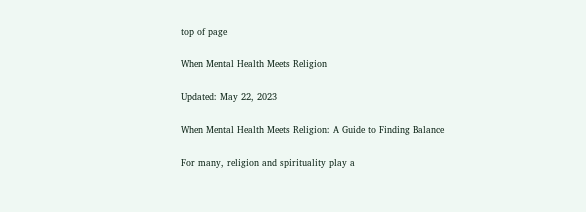top of page

When Mental Health Meets Religion

Updated: May 22, 2023

When Mental Health Meets Religion: A Guide to Finding Balance

For many, religion and spirituality play a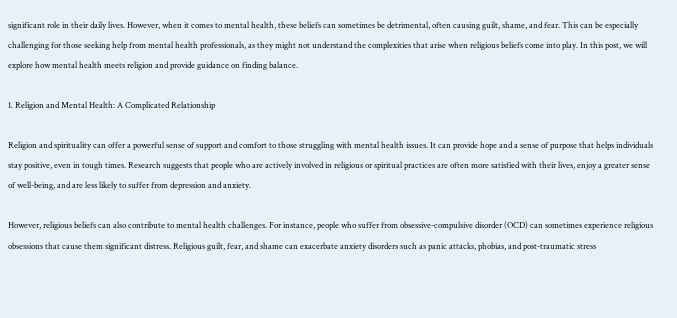significant role in their daily lives. However, when it comes to mental health, these beliefs can sometimes be detrimental, often causing guilt, shame, and fear. This can be especially challenging for those seeking help from mental health professionals, as they might not understand the complexities that arise when religious beliefs come into play. In this post, we will explore how mental health meets religion and provide guidance on finding balance.

1. Religion and Mental Health: A Complicated Relationship

Religion and spirituality can offer a powerful sense of support and comfort to those struggling with mental health issues. It can provide hope and a sense of purpose that helps individuals stay positive, even in tough times. Research suggests that people who are actively involved in religious or spiritual practices are often more satisfied with their lives, enjoy a greater sense of well-being, and are less likely to suffer from depression and anxiety.

However, religious beliefs can also contribute to mental health challenges. For instance, people who suffer from obsessive-compulsive disorder (OCD) can sometimes experience religious obsessions that cause them significant distress. Religious guilt, fear, and shame can exacerbate anxiety disorders such as panic attacks, phobias, and post-traumatic stress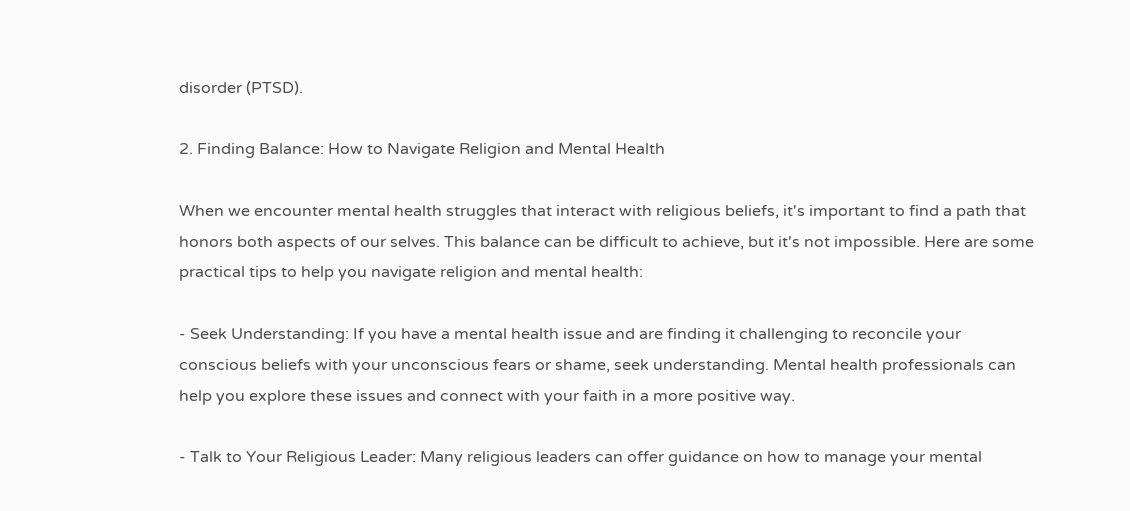disorder (PTSD).

2. Finding Balance: How to Navigate Religion and Mental Health

When we encounter mental health struggles that interact with religious beliefs, it's important to find a path that honors both aspects of our selves. This balance can be difficult to achieve, but it's not impossible. Here are some practical tips to help you navigate religion and mental health:

- Seek Understanding: If you have a mental health issue and are finding it challenging to reconcile your conscious beliefs with your unconscious fears or shame, seek understanding. Mental health professionals can help you explore these issues and connect with your faith in a more positive way.

- Talk to Your Religious Leader: Many religious leaders can offer guidance on how to manage your mental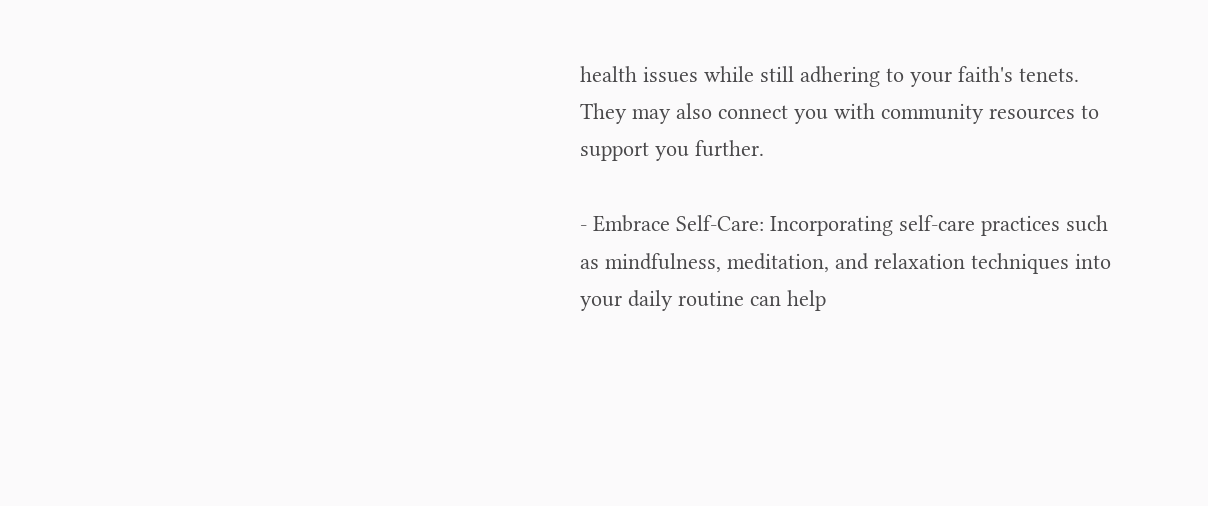health issues while still adhering to your faith's tenets. They may also connect you with community resources to support you further.

- Embrace Self-Care: Incorporating self-care practices such as mindfulness, meditation, and relaxation techniques into your daily routine can help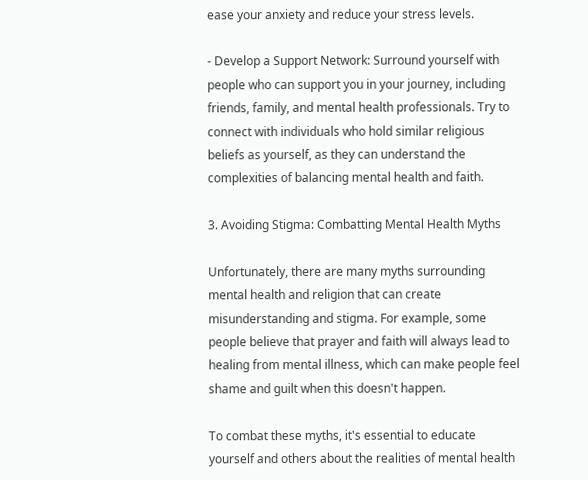ease your anxiety and reduce your stress levels.

- Develop a Support Network: Surround yourself with people who can support you in your journey, including friends, family, and mental health professionals. Try to connect with individuals who hold similar religious beliefs as yourself, as they can understand the complexities of balancing mental health and faith.

3. Avoiding Stigma: Combatting Mental Health Myths

Unfortunately, there are many myths surrounding mental health and religion that can create misunderstanding and stigma. For example, some people believe that prayer and faith will always lead to healing from mental illness, which can make people feel shame and guilt when this doesn't happen.

To combat these myths, it's essential to educate yourself and others about the realities of mental health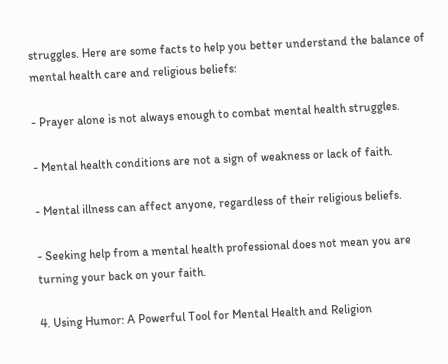struggles. Here are some facts to help you better understand the balance of mental health care and religious beliefs:

- Prayer alone is not always enough to combat mental health struggles.

- Mental health conditions are not a sign of weakness or lack of faith.

- Mental illness can affect anyone, regardless of their religious beliefs.

- Seeking help from a mental health professional does not mean you are turning your back on your faith.

4. Using Humor: A Powerful Tool for Mental Health and Religion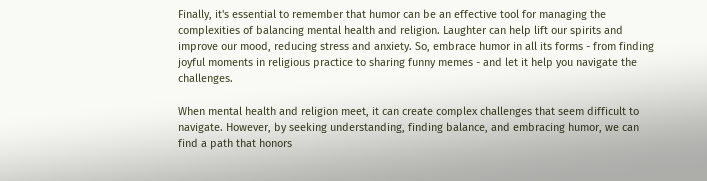Finally, it's essential to remember that humor can be an effective tool for managing the complexities of balancing mental health and religion. Laughter can help lift our spirits and improve our mood, reducing stress and anxiety. So, embrace humor in all its forms - from finding joyful moments in religious practice to sharing funny memes - and let it help you navigate the challenges.

When mental health and religion meet, it can create complex challenges that seem difficult to navigate. However, by seeking understanding, finding balance, and embracing humor, we can find a path that honors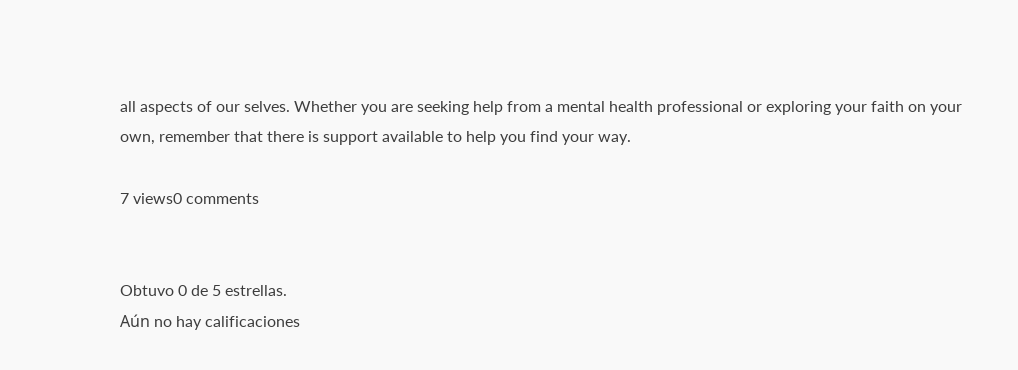all aspects of our selves. Whether you are seeking help from a mental health professional or exploring your faith on your own, remember that there is support available to help you find your way.

7 views0 comments


Obtuvo 0 de 5 estrellas.
Aún no hay calificaciones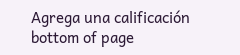Agrega una calificación
bottom of page